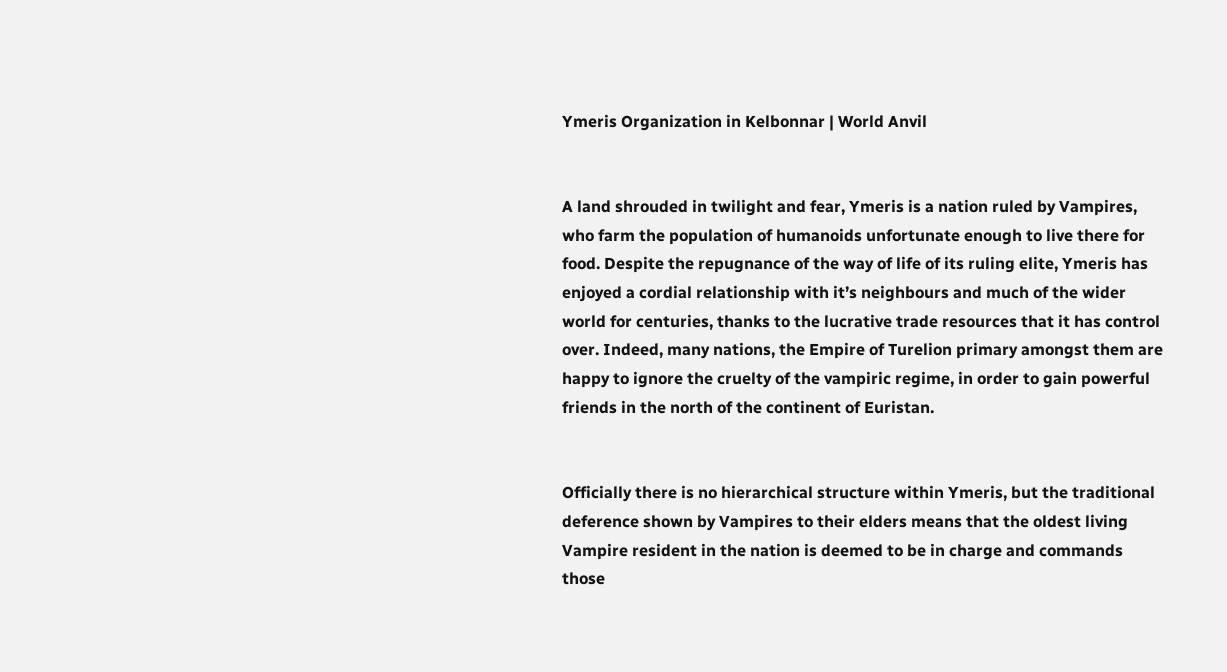Ymeris Organization in Kelbonnar | World Anvil


A land shrouded in twilight and fear, Ymeris is a nation ruled by Vampires, who farm the population of humanoids unfortunate enough to live there for food. Despite the repugnance of the way of life of its ruling elite, Ymeris has enjoyed a cordial relationship with it’s neighbours and much of the wider world for centuries, thanks to the lucrative trade resources that it has control over. Indeed, many nations, the Empire of Turelion primary amongst them are happy to ignore the cruelty of the vampiric regime, in order to gain powerful friends in the north of the continent of Euristan.


Officially there is no hierarchical structure within Ymeris, but the traditional deference shown by Vampires to their elders means that the oldest living Vampire resident in the nation is deemed to be in charge and commands those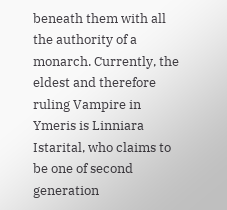beneath them with all the authority of a monarch. Currently, the eldest and therefore ruling Vampire in Ymeris is Linniara Istarital, who claims to be one of second generation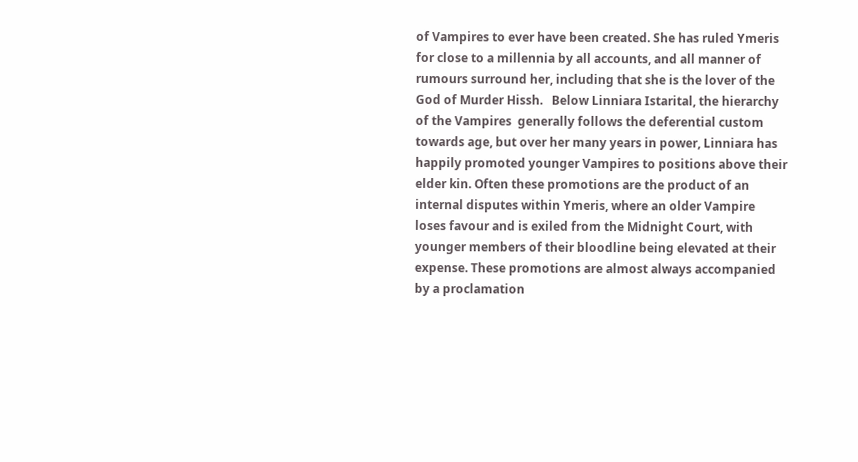of Vampires to ever have been created. She has ruled Ymeris for close to a millennia by all accounts, and all manner of rumours surround her, including that she is the lover of the God of Murder Hissh.   Below Linniara Istarital, the hierarchy of the Vampires  generally follows the deferential custom towards age, but over her many years in power, Linniara has happily promoted younger Vampires to positions above their elder kin. Often these promotions are the product of an internal disputes within Ymeris, where an older Vampire loses favour and is exiled from the Midnight Court, with younger members of their bloodline being elevated at their expense. These promotions are almost always accompanied by a proclamation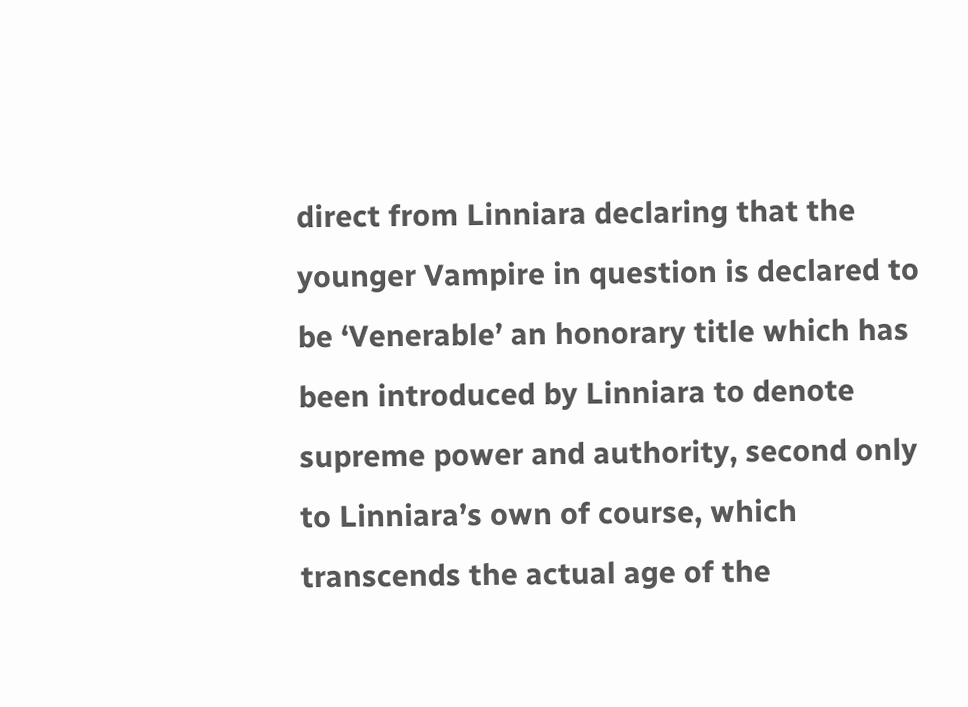direct from Linniara declaring that the younger Vampire in question is declared to be ‘Venerable’ an honorary title which has been introduced by Linniara to denote supreme power and authority, second only to Linniara’s own of course, which transcends the actual age of the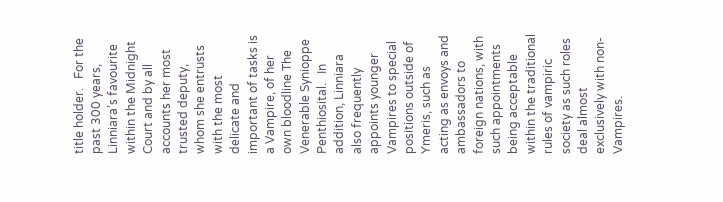title holder.   For the past 300 years, Linniara’s favourite within the Midnight Court and by all accounts her most trusted deputy, whom she entrusts with the most delicate and important of tasks is a Vampire, of her own bloodline The Venerable Synioppe Penthiosital.   In addition, Linniara also frequently appoints younger Vampires to special positions outside of Ymeris, such as acting as envoys and ambassadors to foreign nations, with such appointments being acceptable within the traditional rules of vampiric society as such roles deal almost exclusively with non-Vampires.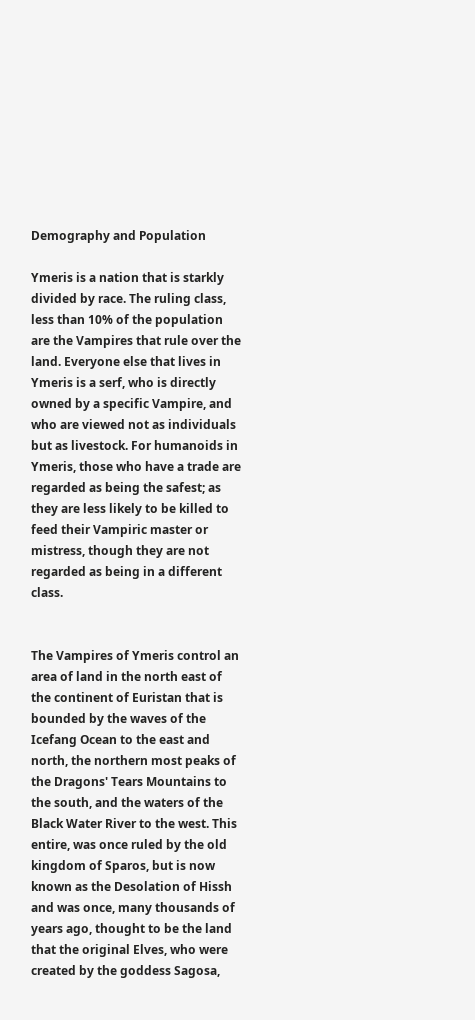Demography and Population

Ymeris is a nation that is starkly divided by race. The ruling class, less than 10% of the population are the Vampires that rule over the land. Everyone else that lives in Ymeris is a serf, who is directly owned by a specific Vampire, and who are viewed not as individuals but as livestock. For humanoids in Ymeris, those who have a trade are regarded as being the safest; as they are less likely to be killed to feed their Vampiric master or mistress, though they are not regarded as being in a different class.


The Vampires of Ymeris control an area of land in the north east of the continent of Euristan that is bounded by the waves of the Icefang Ocean to the east and north, the northern most peaks of the Dragons' Tears Mountains to the south, and the waters of the Black Water River to the west. This entire, was once ruled by the old kingdom of Sparos, but is now known as the Desolation of Hissh and was once, many thousands of years ago, thought to be the land that the original Elves, who were created by the goddess Sagosa,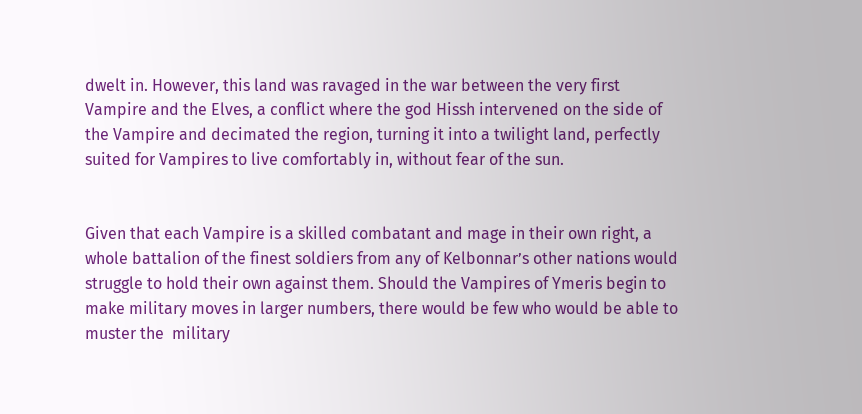dwelt in. However, this land was ravaged in the war between the very first Vampire and the Elves, a conflict where the god Hissh intervened on the side of the Vampire and decimated the region, turning it into a twilight land, perfectly suited for Vampires to live comfortably in, without fear of the sun.


Given that each Vampire is a skilled combatant and mage in their own right, a whole battalion of the finest soldiers from any of Kelbonnar’s other nations would struggle to hold their own against them. Should the Vampires of Ymeris begin to make military moves in larger numbers, there would be few who would be able to muster the  military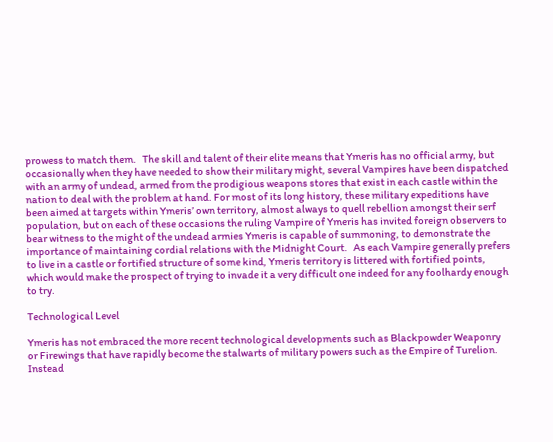prowess to match them.   The skill and talent of their elite means that Ymeris has no official army, but occasionally when they have needed to show their military might, several Vampires have been dispatched with an army of undead, armed from the prodigious weapons stores that exist in each castle within the nation to deal with the problem at hand. For most of its long history, these military expeditions have been aimed at targets within Ymeris’ own territory, almost always to quell rebellion amongst their serf population, but on each of these occasions the ruling Vampire of Ymeris has invited foreign observers to bear witness to the might of the undead armies Ymeris is capable of summoning, to demonstrate the importance of maintaining cordial relations with the Midnight Court.   As each Vampire generally prefers to live in a castle or fortified structure of some kind, Ymeris territory is littered with fortified points, which would make the prospect of trying to invade it a very difficult one indeed for any foolhardy enough to try.

Technological Level

Ymeris has not embraced the more recent technological developments such as Blackpowder Weaponry or Firewings that have rapidly become the stalwarts of military powers such as the Empire of Turelion. Instead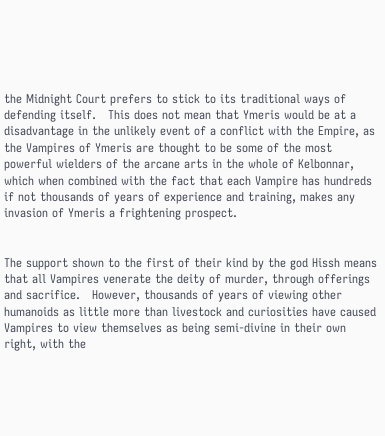the Midnight Court prefers to stick to its traditional ways of defending itself.   This does not mean that Ymeris would be at a disadvantage in the unlikely event of a conflict with the Empire, as the Vampires of Ymeris are thought to be some of the most powerful wielders of the arcane arts in the whole of Kelbonnar, which when combined with the fact that each Vampire has hundreds if not thousands of years of experience and training, makes any invasion of Ymeris a frightening prospect.


The support shown to the first of their kind by the god Hissh means that all Vampires venerate the deity of murder, through offerings and sacrifice.   However, thousands of years of viewing other humanoids as little more than livestock and curiosities have caused Vampires to view themselves as being semi-divine in their own right, with the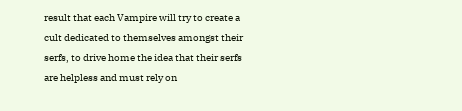result that each Vampire will try to create a cult dedicated to themselves amongst their serfs, to drive home the idea that their serfs are helpless and must rely on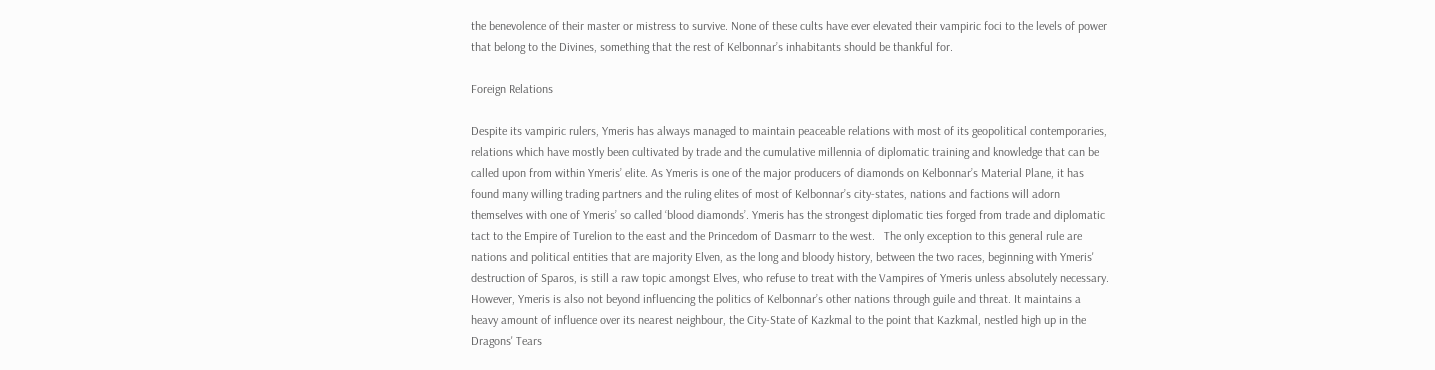the benevolence of their master or mistress to survive. None of these cults have ever elevated their vampiric foci to the levels of power that belong to the Divines, something that the rest of Kelbonnar’s inhabitants should be thankful for.

Foreign Relations

Despite its vampiric rulers, Ymeris has always managed to maintain peaceable relations with most of its geopolitical contemporaries, relations which have mostly been cultivated by trade and the cumulative millennia of diplomatic training and knowledge that can be called upon from within Ymeris’ elite. As Ymeris is one of the major producers of diamonds on Kelbonnar’s Material Plane, it has found many willing trading partners and the ruling elites of most of Kelbonnar’s city-states, nations and factions will adorn themselves with one of Ymeris’ so called ‘blood diamonds’. Ymeris has the strongest diplomatic ties forged from trade and diplomatic tact to the Empire of Turelion to the east and the Princedom of Dasmarr to the west.   The only exception to this general rule are nations and political entities that are majority Elven, as the long and bloody history, between the two races, beginning with Ymeris' destruction of Sparos, is still a raw topic amongst Elves, who refuse to treat with the Vampires of Ymeris unless absolutely necessary.   However, Ymeris is also not beyond influencing the politics of Kelbonnar’s other nations through guile and threat. It maintains a heavy amount of influence over its nearest neighbour, the City-State of Kazkmal to the point that Kazkmal, nestled high up in the Dragons' Tears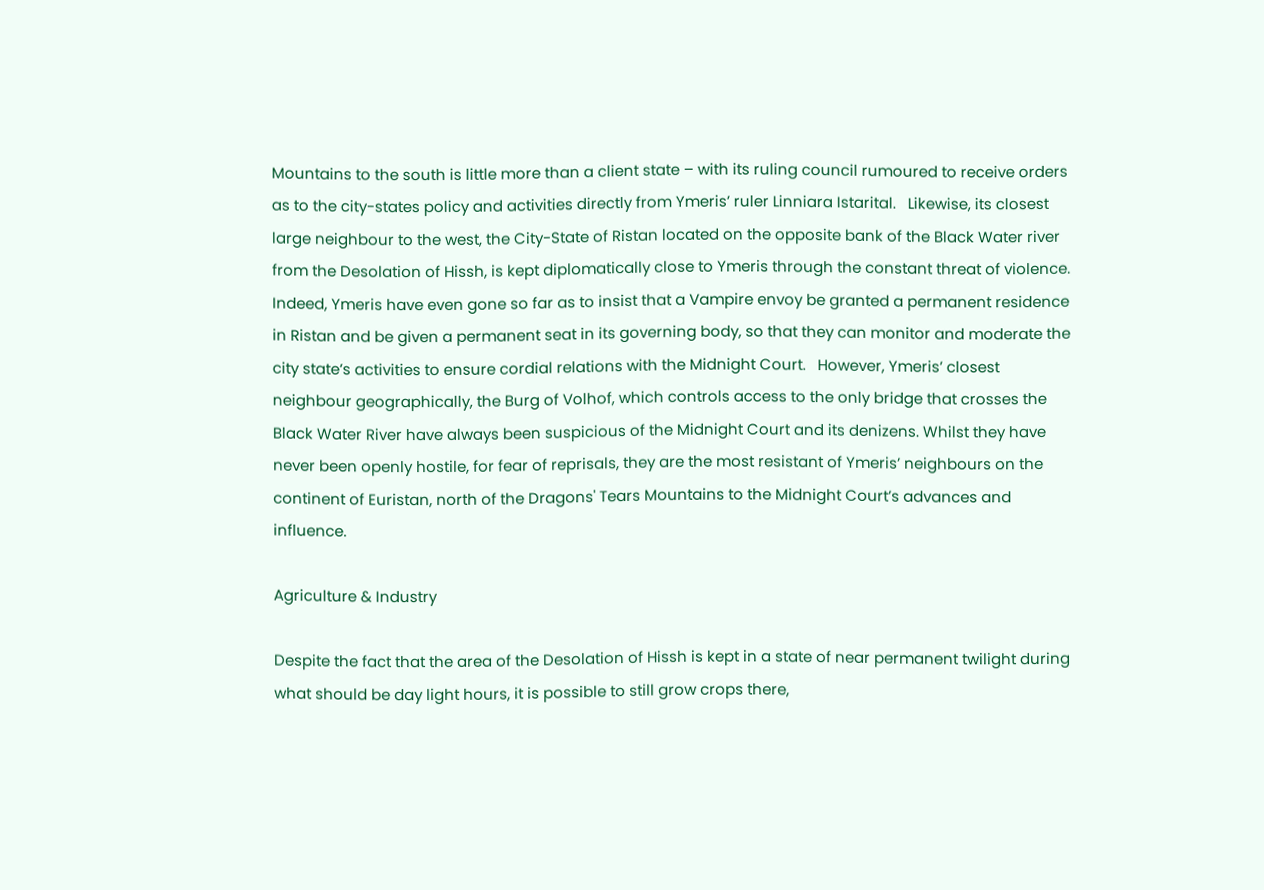Mountains to the south is little more than a client state – with its ruling council rumoured to receive orders as to the city-states policy and activities directly from Ymeris’ ruler Linniara Istarital.   Likewise, its closest large neighbour to the west, the City-State of Ristan located on the opposite bank of the Black Water river from the Desolation of Hissh, is kept diplomatically close to Ymeris through the constant threat of violence. Indeed, Ymeris have even gone so far as to insist that a Vampire envoy be granted a permanent residence in Ristan and be given a permanent seat in its governing body, so that they can monitor and moderate the city state’s activities to ensure cordial relations with the Midnight Court.   However, Ymeris’ closest neighbour geographically, the Burg of Volhof, which controls access to the only bridge that crosses the Black Water River have always been suspicious of the Midnight Court and its denizens. Whilst they have never been openly hostile, for fear of reprisals, they are the most resistant of Ymeris’ neighbours on the continent of Euristan, north of the Dragons' Tears Mountains to the Midnight Court’s advances and influence.

Agriculture & Industry

Despite the fact that the area of the Desolation of Hissh is kept in a state of near permanent twilight during what should be day light hours, it is possible to still grow crops there,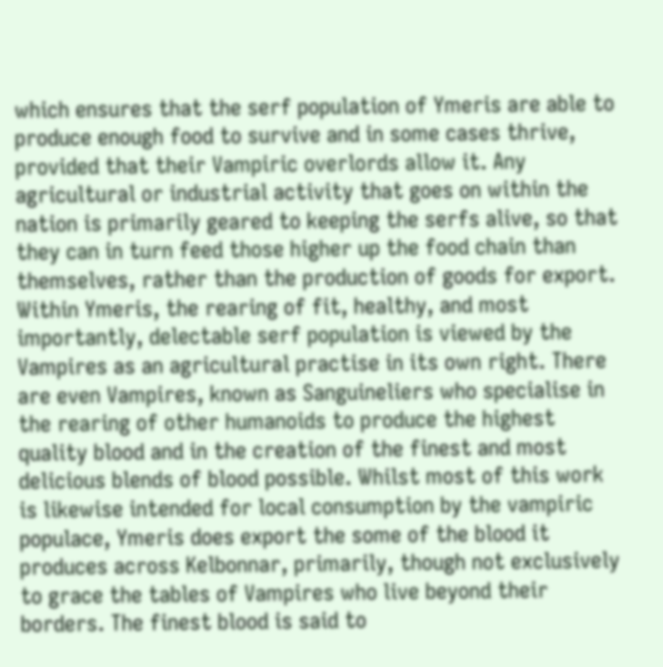which ensures that the serf population of Ymeris are able to produce enough food to survive and in some cases thrive, provided that their Vampiric overlords allow it. Any agricultural or industrial activity that goes on within the nation is primarily geared to keeping the serfs alive, so that they can in turn feed those higher up the food chain than themselves, rather than the production of goods for export.   Within Ymeris, the rearing of fit, healthy, and most importantly, delectable serf population is viewed by the Vampires as an agricultural practise in its own right. There are even Vampires, known as Sanguineliers who specialise in the rearing of other humanoids to produce the highest quality blood and in the creation of the finest and most delicious blends of blood possible. Whilst most of this work is likewise intended for local consumption by the vampiric populace, Ymeris does export the some of the blood it produces across Kelbonnar, primarily, though not exclusively to grace the tables of Vampires who live beyond their borders. The finest blood is said to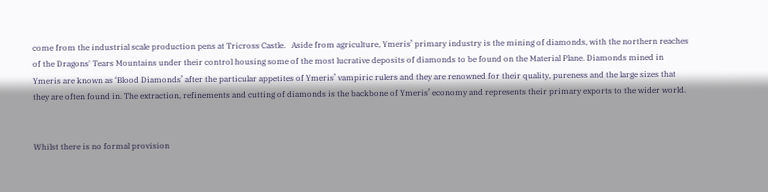come from the industrial scale production pens at Tricross Castle.   Aside from agriculture, Ymeris’ primary industry is the mining of diamonds, with the northern reaches of the Dragons' Tears Mountains under their control housing some of the most lucrative deposits of diamonds to be found on the Material Plane. Diamonds mined in Ymeris are known as ‘Blood Diamonds’ after the particular appetites of Ymeris’ vampiric rulers and they are renowned for their quality, pureness and the large sizes that they are often found in. The extraction, refinements and cutting of diamonds is the backbone of Ymeris’ economy and represents their primary exports to the wider world.


Whilst there is no formal provision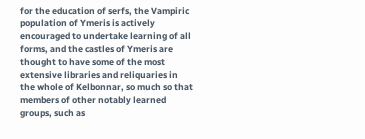for the education of serfs, the Vampiric population of Ymeris is actively encouraged to undertake learning of all forms, and the castles of Ymeris are thought to have some of the most extensive libraries and reliquaries in the whole of Kelbonnar, so much so that members of other notably learned groups, such as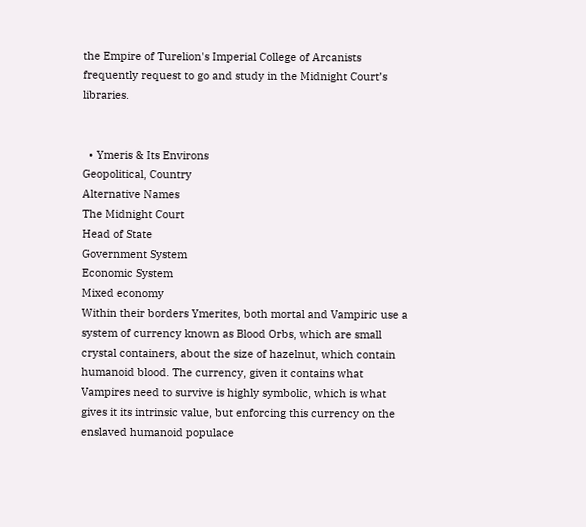the Empire of Turelion's Imperial College of Arcanists frequently request to go and study in the Midnight Court’s libraries.


  • Ymeris & Its Environs
Geopolitical, Country
Alternative Names
The Midnight Court
Head of State
Government System
Economic System
Mixed economy
Within their borders Ymerites, both mortal and Vampiric use a system of currency known as Blood Orbs, which are small crystal containers, about the size of hazelnut, which contain humanoid blood. The currency, given it contains what Vampires need to survive is highly symbolic, which is what gives it its intrinsic value, but enforcing this currency on the enslaved humanoid populace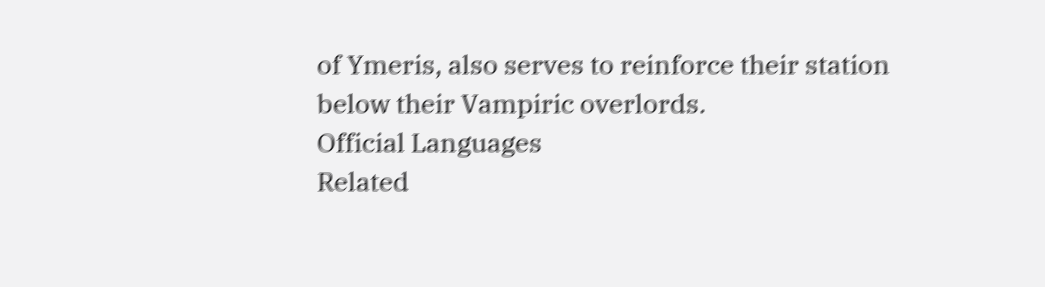of Ymeris, also serves to reinforce their station below their Vampiric overlords.
Official Languages
Related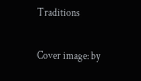Traditions

Cover image: by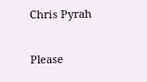Chris Pyrah


Please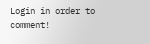Login in order to comment!